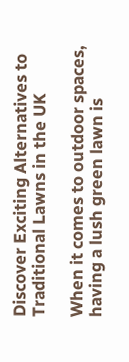Discover Exciting Alternatives to Traditional Lawns in the UK

When it comes to outdoor spaces, having a lush green lawn is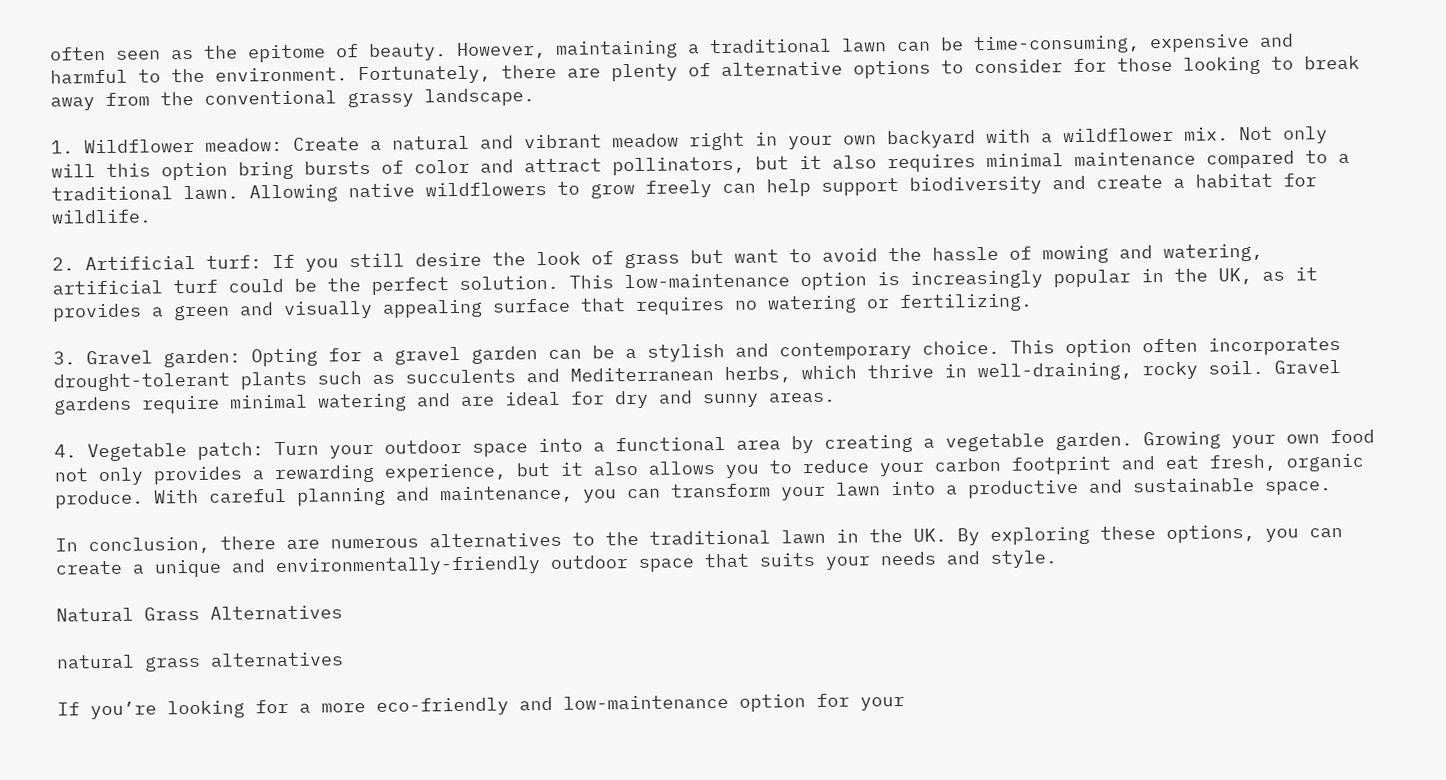often seen as the epitome of beauty. However, maintaining a traditional lawn can be time-consuming, expensive and harmful to the environment. Fortunately, there are plenty of alternative options to consider for those looking to break away from the conventional grassy landscape.

1. Wildflower meadow: Create a natural and vibrant meadow right in your own backyard with a wildflower mix. Not only will this option bring bursts of color and attract pollinators, but it also requires minimal maintenance compared to a traditional lawn. Allowing native wildflowers to grow freely can help support biodiversity and create a habitat for wildlife.

2. Artificial turf: If you still desire the look of grass but want to avoid the hassle of mowing and watering, artificial turf could be the perfect solution. This low-maintenance option is increasingly popular in the UK, as it provides a green and visually appealing surface that requires no watering or fertilizing.

3. Gravel garden: Opting for a gravel garden can be a stylish and contemporary choice. This option often incorporates drought-tolerant plants such as succulents and Mediterranean herbs, which thrive in well-draining, rocky soil. Gravel gardens require minimal watering and are ideal for dry and sunny areas.

4. Vegetable patch: Turn your outdoor space into a functional area by creating a vegetable garden. Growing your own food not only provides a rewarding experience, but it also allows you to reduce your carbon footprint and eat fresh, organic produce. With careful planning and maintenance, you can transform your lawn into a productive and sustainable space.

In conclusion, there are numerous alternatives to the traditional lawn in the UK. By exploring these options, you can create a unique and environmentally-friendly outdoor space that suits your needs and style.

Natural Grass Alternatives

natural grass alternatives

If you’re looking for a more eco-friendly and low-maintenance option for your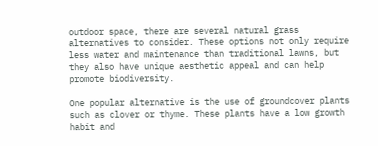outdoor space, there are several natural grass alternatives to consider. These options not only require less water and maintenance than traditional lawns, but they also have unique aesthetic appeal and can help promote biodiversity.

One popular alternative is the use of groundcover plants such as clover or thyme. These plants have a low growth habit and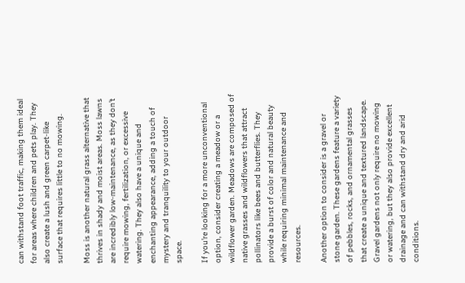can withstand foot traffic, making them ideal for areas where children and pets play. They also create a lush and green carpet-like surface that requires little to no mowing.

Moss is another natural grass alternative that thrives in shady and moist areas. Moss lawns are incredibly low-maintenance, as they don’t require mowing, fertilization, or excessive watering. They also have a unique and enchanting appearance, adding a touch of mystery and tranquility to your outdoor space.

If you’re looking for a more unconventional option, consider creating a meadow or a wildflower garden. Meadows are composed of native grasses and wildflowers that attract pollinators like bees and butterflies. They provide a burst of color and natural beauty while requiring minimal maintenance and resources.

Another option to consider is a gravel or stone garden. These gardens feature a variety of pebbles, rocks, and ornamental grasses that create a unique and textured landscape. Gravel gardens not only require no mowing or watering, but they also provide excellent drainage and can withstand dry and arid conditions.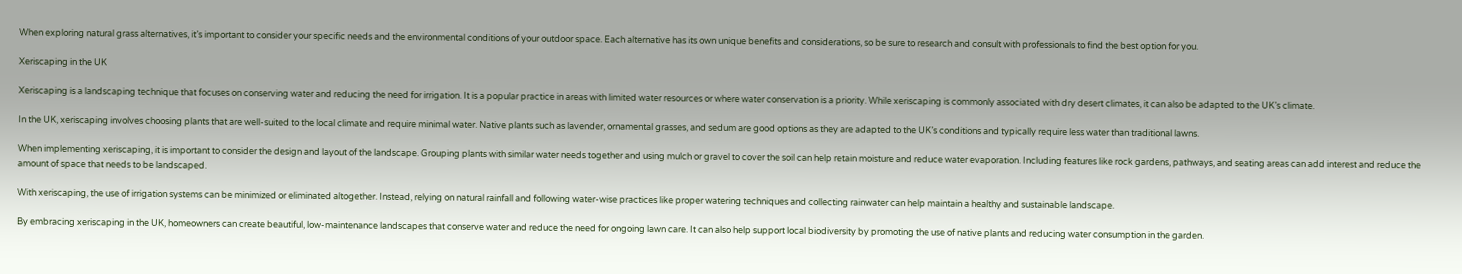When exploring natural grass alternatives, it’s important to consider your specific needs and the environmental conditions of your outdoor space. Each alternative has its own unique benefits and considerations, so be sure to research and consult with professionals to find the best option for you.

Xeriscaping in the UK

Xeriscaping is a landscaping technique that focuses on conserving water and reducing the need for irrigation. It is a popular practice in areas with limited water resources or where water conservation is a priority. While xeriscaping is commonly associated with dry desert climates, it can also be adapted to the UK’s climate.

In the UK, xeriscaping involves choosing plants that are well-suited to the local climate and require minimal water. Native plants such as lavender, ornamental grasses, and sedum are good options as they are adapted to the UK’s conditions and typically require less water than traditional lawns.

When implementing xeriscaping, it is important to consider the design and layout of the landscape. Grouping plants with similar water needs together and using mulch or gravel to cover the soil can help retain moisture and reduce water evaporation. Including features like rock gardens, pathways, and seating areas can add interest and reduce the amount of space that needs to be landscaped.

With xeriscaping, the use of irrigation systems can be minimized or eliminated altogether. Instead, relying on natural rainfall and following water-wise practices like proper watering techniques and collecting rainwater can help maintain a healthy and sustainable landscape.

By embracing xeriscaping in the UK, homeowners can create beautiful, low-maintenance landscapes that conserve water and reduce the need for ongoing lawn care. It can also help support local biodiversity by promoting the use of native plants and reducing water consumption in the garden.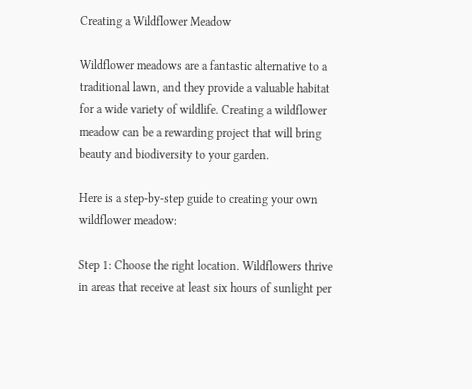Creating a Wildflower Meadow

Wildflower meadows are a fantastic alternative to a traditional lawn, and they provide a valuable habitat for a wide variety of wildlife. Creating a wildflower meadow can be a rewarding project that will bring beauty and biodiversity to your garden.

Here is a step-by-step guide to creating your own wildflower meadow:

Step 1: Choose the right location. Wildflowers thrive in areas that receive at least six hours of sunlight per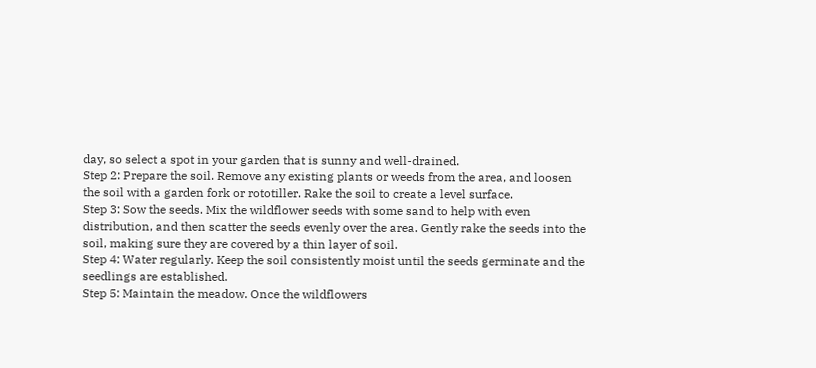day, so select a spot in your garden that is sunny and well-drained.
Step 2: Prepare the soil. Remove any existing plants or weeds from the area, and loosen the soil with a garden fork or rototiller. Rake the soil to create a level surface.
Step 3: Sow the seeds. Mix the wildflower seeds with some sand to help with even distribution, and then scatter the seeds evenly over the area. Gently rake the seeds into the soil, making sure they are covered by a thin layer of soil.
Step 4: Water regularly. Keep the soil consistently moist until the seeds germinate and the seedlings are established.
Step 5: Maintain the meadow. Once the wildflowers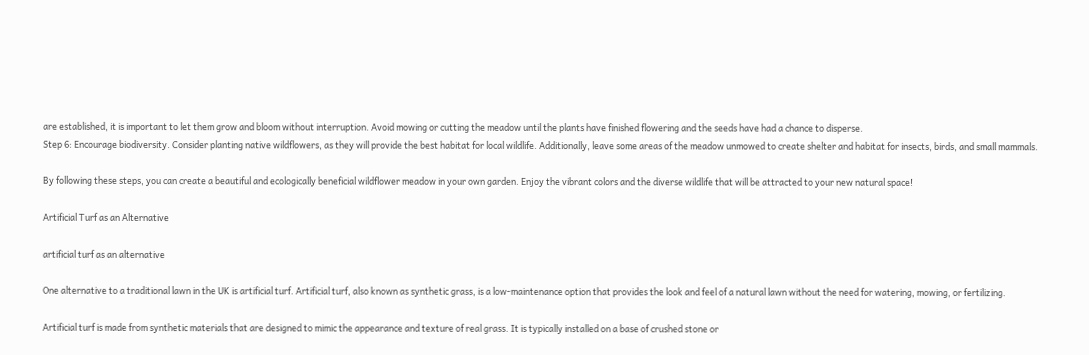are established, it is important to let them grow and bloom without interruption. Avoid mowing or cutting the meadow until the plants have finished flowering and the seeds have had a chance to disperse.
Step 6: Encourage biodiversity. Consider planting native wildflowers, as they will provide the best habitat for local wildlife. Additionally, leave some areas of the meadow unmowed to create shelter and habitat for insects, birds, and small mammals.

By following these steps, you can create a beautiful and ecologically beneficial wildflower meadow in your own garden. Enjoy the vibrant colors and the diverse wildlife that will be attracted to your new natural space!

Artificial Turf as an Alternative

artificial turf as an alternative

One alternative to a traditional lawn in the UK is artificial turf. Artificial turf, also known as synthetic grass, is a low-maintenance option that provides the look and feel of a natural lawn without the need for watering, mowing, or fertilizing.

Artificial turf is made from synthetic materials that are designed to mimic the appearance and texture of real grass. It is typically installed on a base of crushed stone or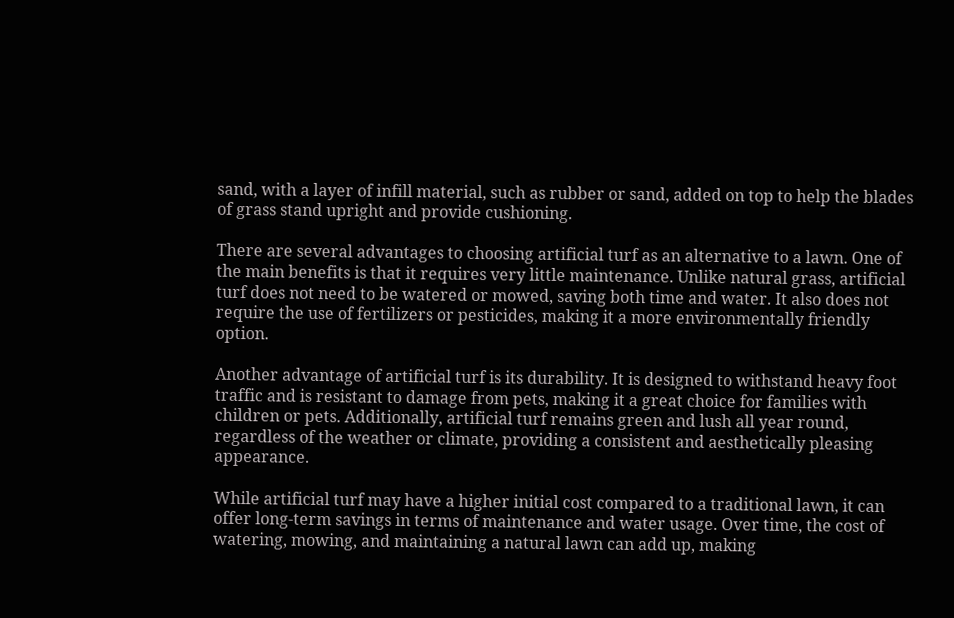sand, with a layer of infill material, such as rubber or sand, added on top to help the blades of grass stand upright and provide cushioning.

There are several advantages to choosing artificial turf as an alternative to a lawn. One of the main benefits is that it requires very little maintenance. Unlike natural grass, artificial turf does not need to be watered or mowed, saving both time and water. It also does not require the use of fertilizers or pesticides, making it a more environmentally friendly option.

Another advantage of artificial turf is its durability. It is designed to withstand heavy foot traffic and is resistant to damage from pets, making it a great choice for families with children or pets. Additionally, artificial turf remains green and lush all year round, regardless of the weather or climate, providing a consistent and aesthetically pleasing appearance.

While artificial turf may have a higher initial cost compared to a traditional lawn, it can offer long-term savings in terms of maintenance and water usage. Over time, the cost of watering, mowing, and maintaining a natural lawn can add up, making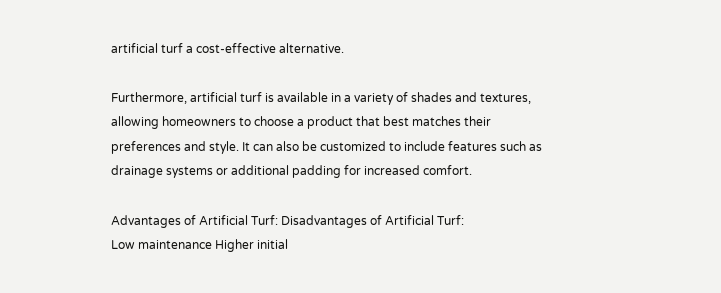artificial turf a cost-effective alternative.

Furthermore, artificial turf is available in a variety of shades and textures, allowing homeowners to choose a product that best matches their preferences and style. It can also be customized to include features such as drainage systems or additional padding for increased comfort.

Advantages of Artificial Turf: Disadvantages of Artificial Turf:
Low maintenance Higher initial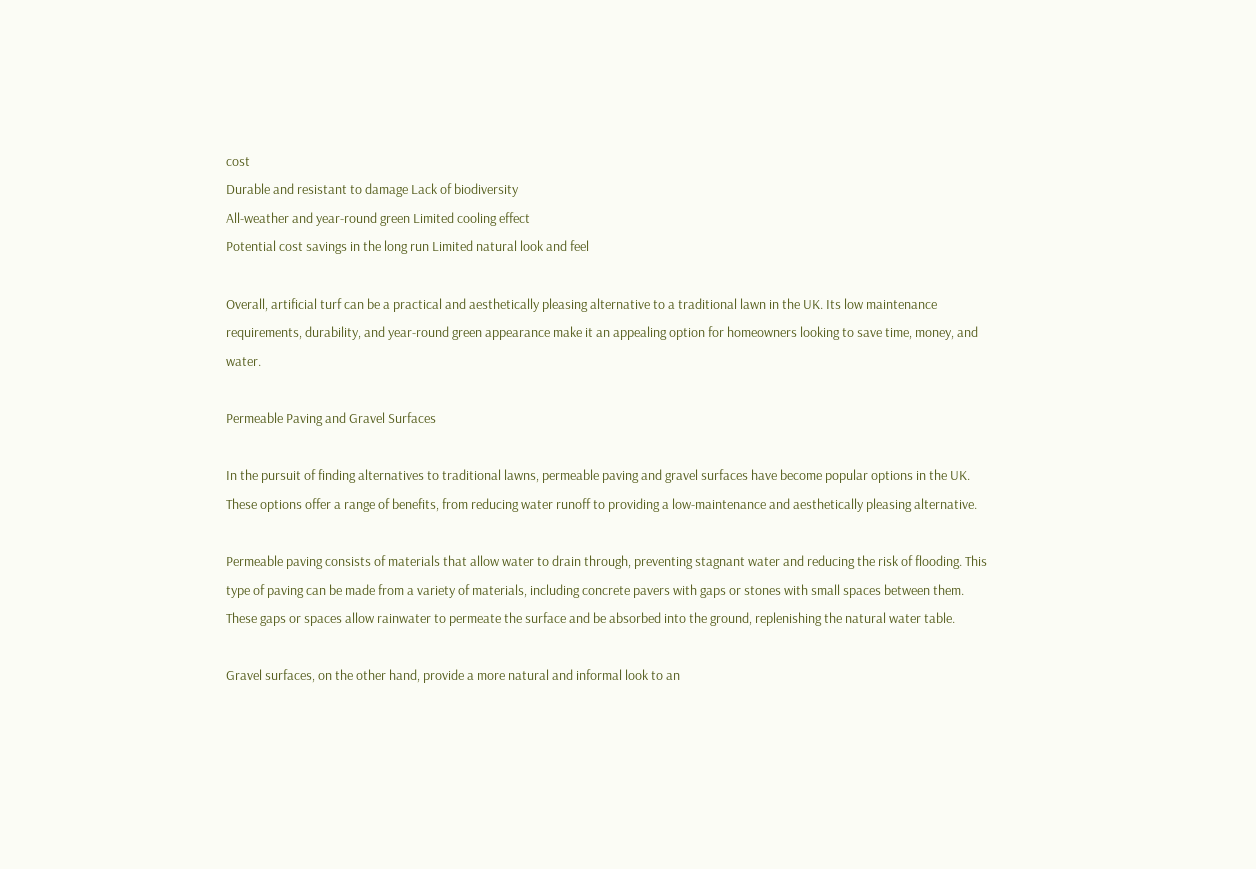cost
Durable and resistant to damage Lack of biodiversity
All-weather and year-round green Limited cooling effect
Potential cost savings in the long run Limited natural look and feel

Overall, artificial turf can be a practical and aesthetically pleasing alternative to a traditional lawn in the UK. Its low maintenance requirements, durability, and year-round green appearance make it an appealing option for homeowners looking to save time, money, and water.

Permeable Paving and Gravel Surfaces

In the pursuit of finding alternatives to traditional lawns, permeable paving and gravel surfaces have become popular options in the UK. These options offer a range of benefits, from reducing water runoff to providing a low-maintenance and aesthetically pleasing alternative.

Permeable paving consists of materials that allow water to drain through, preventing stagnant water and reducing the risk of flooding. This type of paving can be made from a variety of materials, including concrete pavers with gaps or stones with small spaces between them. These gaps or spaces allow rainwater to permeate the surface and be absorbed into the ground, replenishing the natural water table.

Gravel surfaces, on the other hand, provide a more natural and informal look to an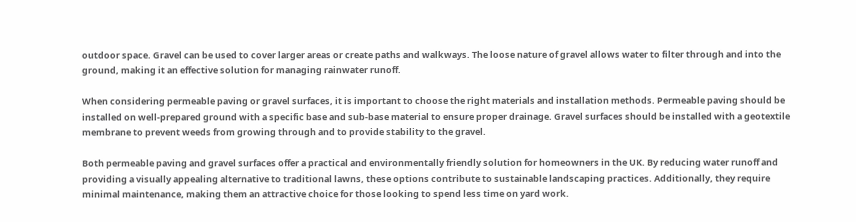outdoor space. Gravel can be used to cover larger areas or create paths and walkways. The loose nature of gravel allows water to filter through and into the ground, making it an effective solution for managing rainwater runoff.

When considering permeable paving or gravel surfaces, it is important to choose the right materials and installation methods. Permeable paving should be installed on well-prepared ground with a specific base and sub-base material to ensure proper drainage. Gravel surfaces should be installed with a geotextile membrane to prevent weeds from growing through and to provide stability to the gravel.

Both permeable paving and gravel surfaces offer a practical and environmentally friendly solution for homeowners in the UK. By reducing water runoff and providing a visually appealing alternative to traditional lawns, these options contribute to sustainable landscaping practices. Additionally, they require minimal maintenance, making them an attractive choice for those looking to spend less time on yard work.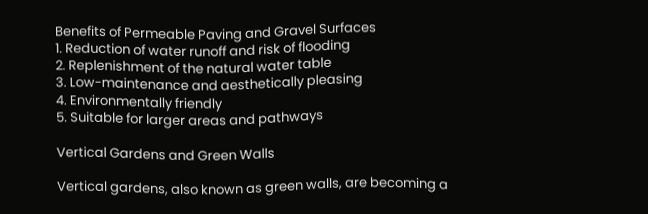Benefits of Permeable Paving and Gravel Surfaces
1. Reduction of water runoff and risk of flooding
2. Replenishment of the natural water table
3. Low-maintenance and aesthetically pleasing
4. Environmentally friendly
5. Suitable for larger areas and pathways

Vertical Gardens and Green Walls

Vertical gardens, also known as green walls, are becoming a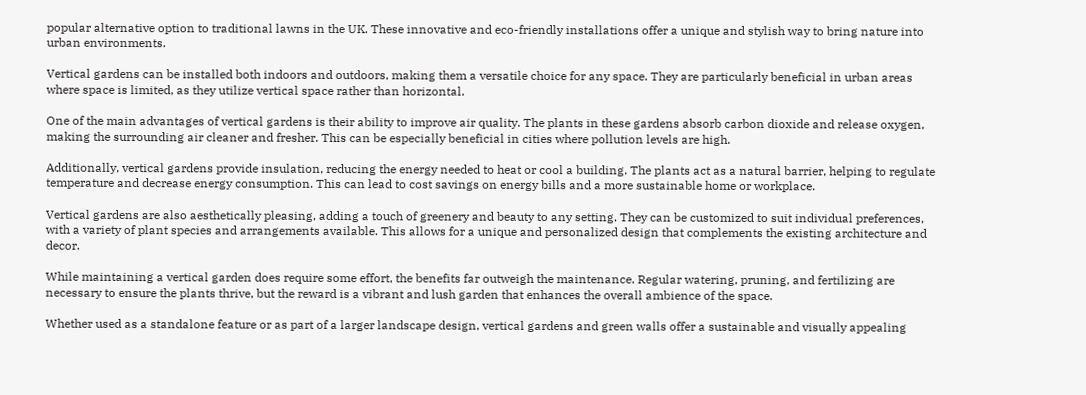popular alternative option to traditional lawns in the UK. These innovative and eco-friendly installations offer a unique and stylish way to bring nature into urban environments.

Vertical gardens can be installed both indoors and outdoors, making them a versatile choice for any space. They are particularly beneficial in urban areas where space is limited, as they utilize vertical space rather than horizontal.

One of the main advantages of vertical gardens is their ability to improve air quality. The plants in these gardens absorb carbon dioxide and release oxygen, making the surrounding air cleaner and fresher. This can be especially beneficial in cities where pollution levels are high.

Additionally, vertical gardens provide insulation, reducing the energy needed to heat or cool a building. The plants act as a natural barrier, helping to regulate temperature and decrease energy consumption. This can lead to cost savings on energy bills and a more sustainable home or workplace.

Vertical gardens are also aesthetically pleasing, adding a touch of greenery and beauty to any setting. They can be customized to suit individual preferences, with a variety of plant species and arrangements available. This allows for a unique and personalized design that complements the existing architecture and decor.

While maintaining a vertical garden does require some effort, the benefits far outweigh the maintenance. Regular watering, pruning, and fertilizing are necessary to ensure the plants thrive, but the reward is a vibrant and lush garden that enhances the overall ambience of the space.

Whether used as a standalone feature or as part of a larger landscape design, vertical gardens and green walls offer a sustainable and visually appealing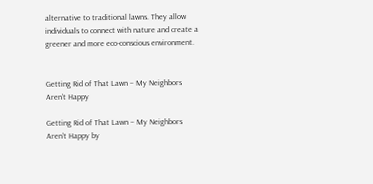alternative to traditional lawns. They allow individuals to connect with nature and create a greener and more eco-conscious environment.


Getting Rid of That Lawn – My Neighbors Aren’t Happy

Getting Rid of That Lawn – My Neighbors Aren’t Happy by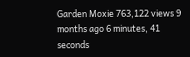Garden Moxie 763,122 views 9 months ago 6 minutes, 41 seconds